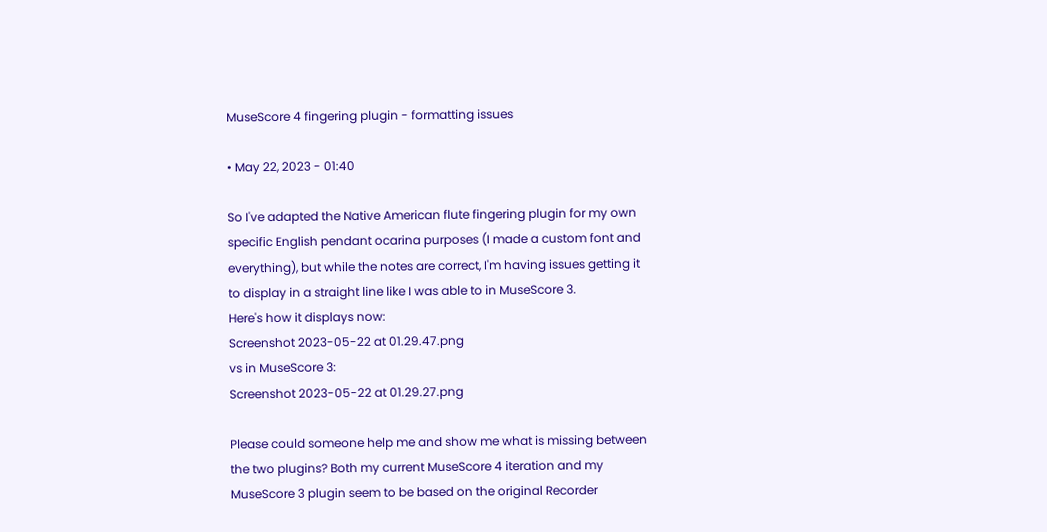MuseScore 4 fingering plugin - formatting issues

• May 22, 2023 - 01:40

So I've adapted the Native American flute fingering plugin for my own specific English pendant ocarina purposes (I made a custom font and everything), but while the notes are correct, I'm having issues getting it to display in a straight line like I was able to in MuseScore 3.
Here's how it displays now:
Screenshot 2023-05-22 at 01.29.47.png
vs in MuseScore 3:
Screenshot 2023-05-22 at 01.29.27.png

Please could someone help me and show me what is missing between the two plugins? Both my current MuseScore 4 iteration and my MuseScore 3 plugin seem to be based on the original Recorder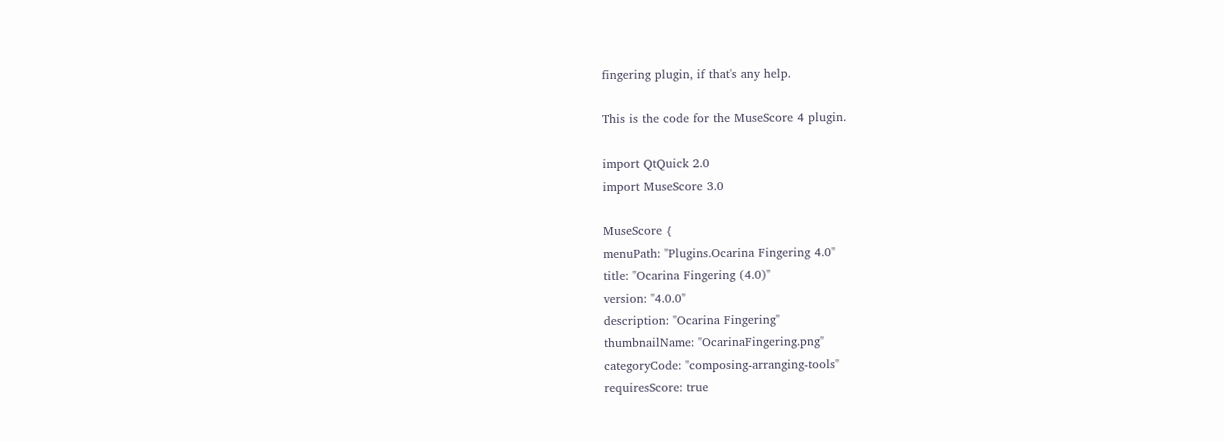fingering plugin, if that's any help.

This is the code for the MuseScore 4 plugin.

import QtQuick 2.0
import MuseScore 3.0

MuseScore {
menuPath: "Plugins.Ocarina Fingering 4.0"
title: "Ocarina Fingering (4.0)"
version: "4.0.0"
description: "Ocarina Fingering"
thumbnailName: "OcarinaFingering.png"
categoryCode: "composing-arranging-tools"
requiresScore: true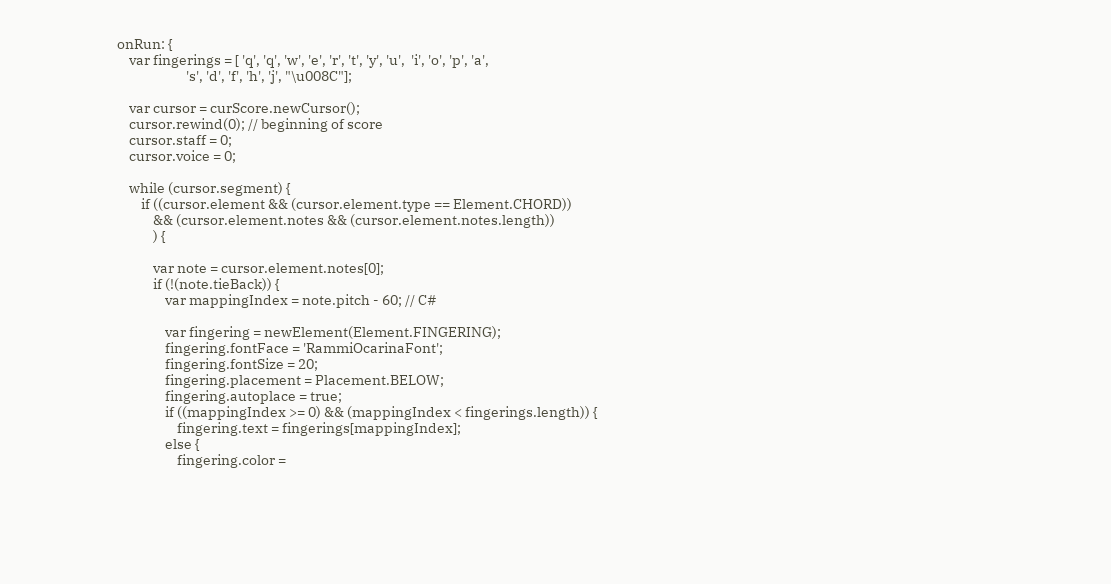onRun: {
    var fingerings = [ 'q', 'q', 'w', 'e', 'r', 't', 'y', 'u',  'i', 'o', 'p', 'a',
                       's', 'd', 'f', 'h', 'j', "\u008C"];

    var cursor = curScore.newCursor();
    cursor.rewind(0); // beginning of score
    cursor.staff = 0;
    cursor.voice = 0;

    while (cursor.segment) {
        if ((cursor.element && (cursor.element.type == Element.CHORD))
            && (cursor.element.notes && (cursor.element.notes.length))
            ) {

            var note = cursor.element.notes[0];
            if (!(note.tieBack)) {
                var mappingIndex = note.pitch - 60; // C#

                var fingering = newElement(Element.FINGERING);
                fingering.fontFace = 'RammiOcarinaFont';
                fingering.fontSize = 20;
                fingering.placement = Placement.BELOW;
                fingering.autoplace = true;
                if ((mappingIndex >= 0) && (mappingIndex < fingerings.length)) {
                    fingering.text = fingerings[mappingIndex];
                else {
                    fingering.color =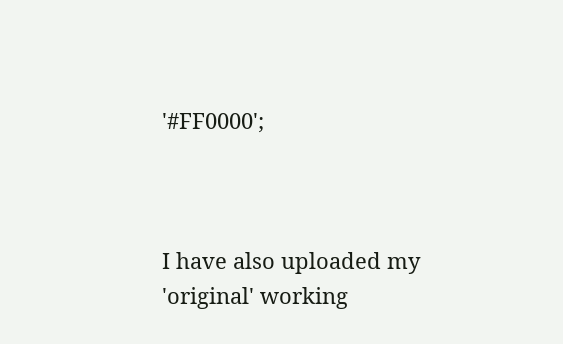'#FF0000';



I have also uploaded my 'original' working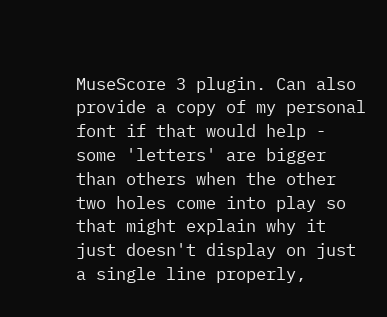MuseScore 3 plugin. Can also provide a copy of my personal font if that would help - some 'letters' are bigger than others when the other two holes come into play so that might explain why it just doesn't display on just a single line properly,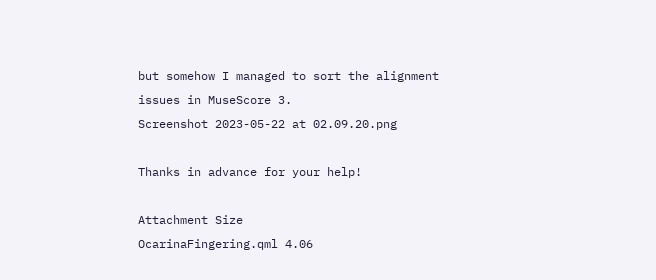but somehow I managed to sort the alignment issues in MuseScore 3.
Screenshot 2023-05-22 at 02.09.20.png

Thanks in advance for your help!

Attachment Size
OcarinaFingering.qml 4.06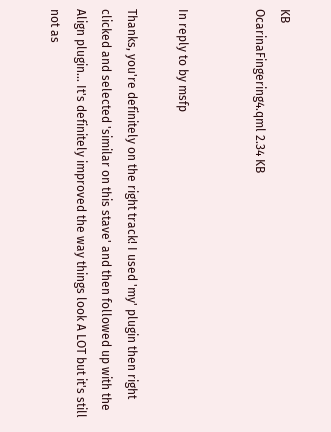KB
OcarinaFingering4.qml 2.34 KB


In reply to by msfp

Thanks, you're definitely on the right track! I used 'my' plugin then right clicked and selected 'similar on this stave' and then followed up with the Align plugin... It's definitely improved the way things look A LOT but it's still not as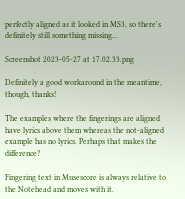perfectly aligned as it looked in MS3, so there's definitely still something missing...

Screenshot 2023-05-27 at 17.02.33.png

Definitely a good workaround in the meantime, though, thanks!

The examples where the fingerings are aligned have lyrics above them whereas the not-aligned example has no lyrics. Perhaps that makes the difference?

Fingering text in Musescore is always relative to the Notehead and moves with it.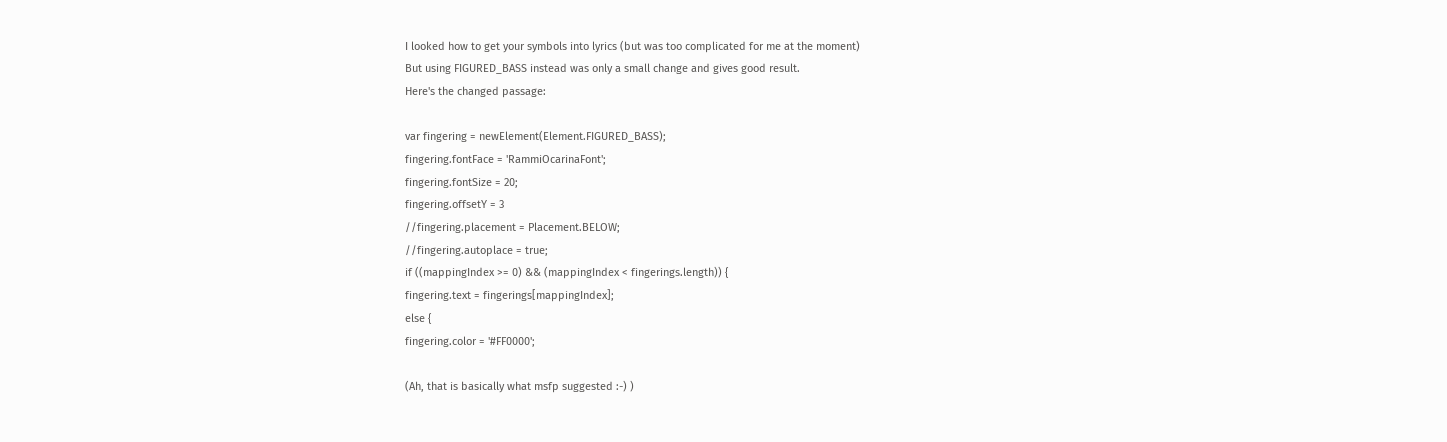I looked how to get your symbols into lyrics (but was too complicated for me at the moment)
But using FIGURED_BASS instead was only a small change and gives good result.
Here's the changed passage:

var fingering = newElement(Element.FIGURED_BASS);
fingering.fontFace = 'RammiOcarinaFont';
fingering.fontSize = 20;
fingering.offsetY = 3
//fingering.placement = Placement.BELOW;
//fingering.autoplace = true;
if ((mappingIndex >= 0) && (mappingIndex < fingerings.length)) {
fingering.text = fingerings[mappingIndex];
else {
fingering.color = '#FF0000';

(Ah, that is basically what msfp suggested :-) )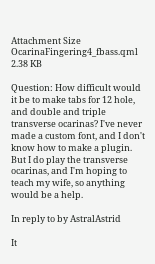Attachment Size
OcarinaFingering4_fbass.qml 2.38 KB

Question: How difficult would it be to make tabs for 12 hole, and double and triple transverse ocarinas? I've never made a custom font, and I don't know how to make a plugin. But I do play the transverse ocarinas, and I'm hoping to teach my wife, so anything would be a help.

In reply to by AstralAstrid

It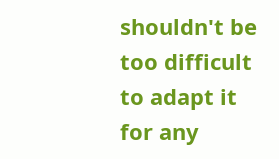shouldn't be too difficult to adapt it for any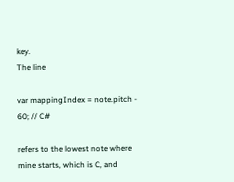key.
The line

var mappingIndex = note.pitch - 60; // C#

refers to the lowest note where mine starts, which is C, and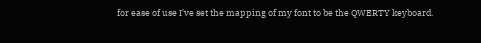for ease of use I've set the mapping of my font to be the QWERTY keyboard.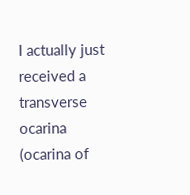I actually just received a transverse ocarina (ocarina of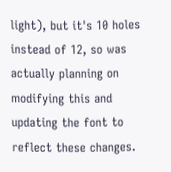light), but it's 10 holes instead of 12, so was actually planning on modifying this and updating the font to reflect these changes.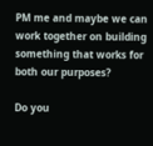PM me and maybe we can work together on building something that works for both our purposes?

Do you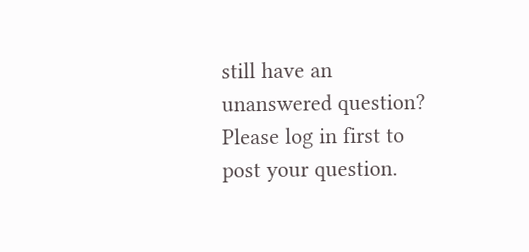still have an unanswered question? Please log in first to post your question.